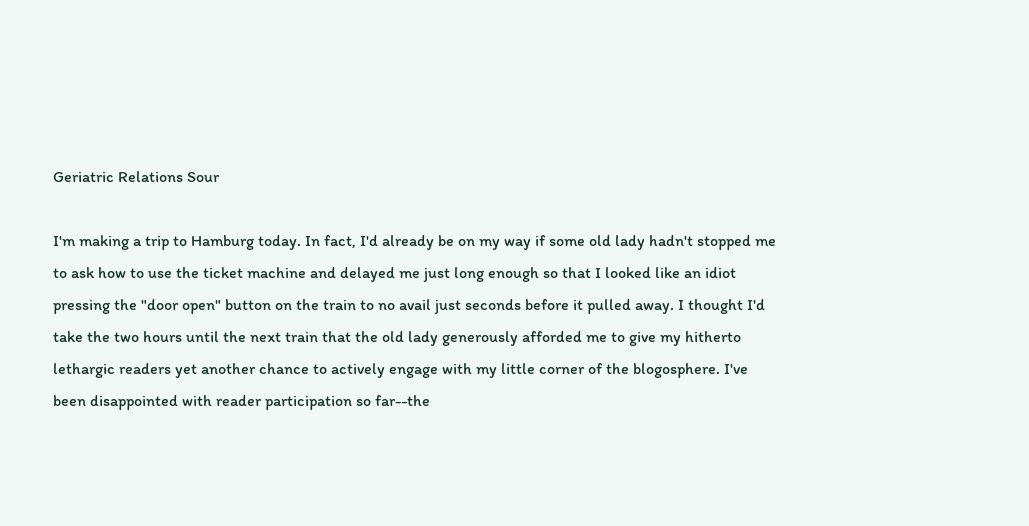Geriatric Relations Sour

I'm making a trip to Hamburg today. In fact, I'd already be on my way if some old lady hadn't stopped me to ask how to use the ticket machine and delayed me just long enough so that I looked like an idiot pressing the "door open" button on the train to no avail just seconds before it pulled away. I thought I'd take the two hours until the next train that the old lady generously afforded me to give my hitherto lethargic readers yet another chance to actively engage with my little corner of the blogosphere. I've been disappointed with reader participation so far--the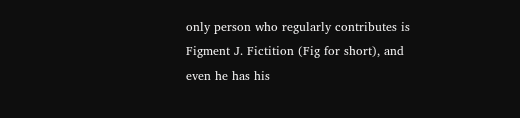only person who regularly contributes is Figment J. Fictition (Fig for short), and even he has his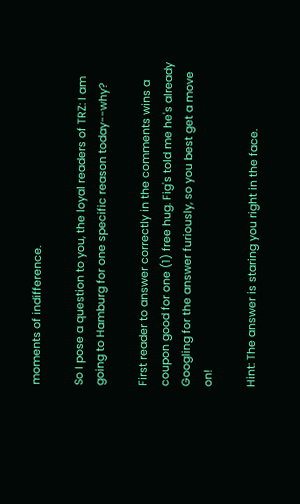moments of indifference.

So I pose a question to you, the loyal readers of TRZ: I am going to Hamburg for one specific reason today--why?

First reader to answer correctly in the comments wins a coupon good for one (1) free hug. Fig's told me he's already Googling for the answer furiously, so you best get a move on!

Hint: The answer is staring you right in the face.